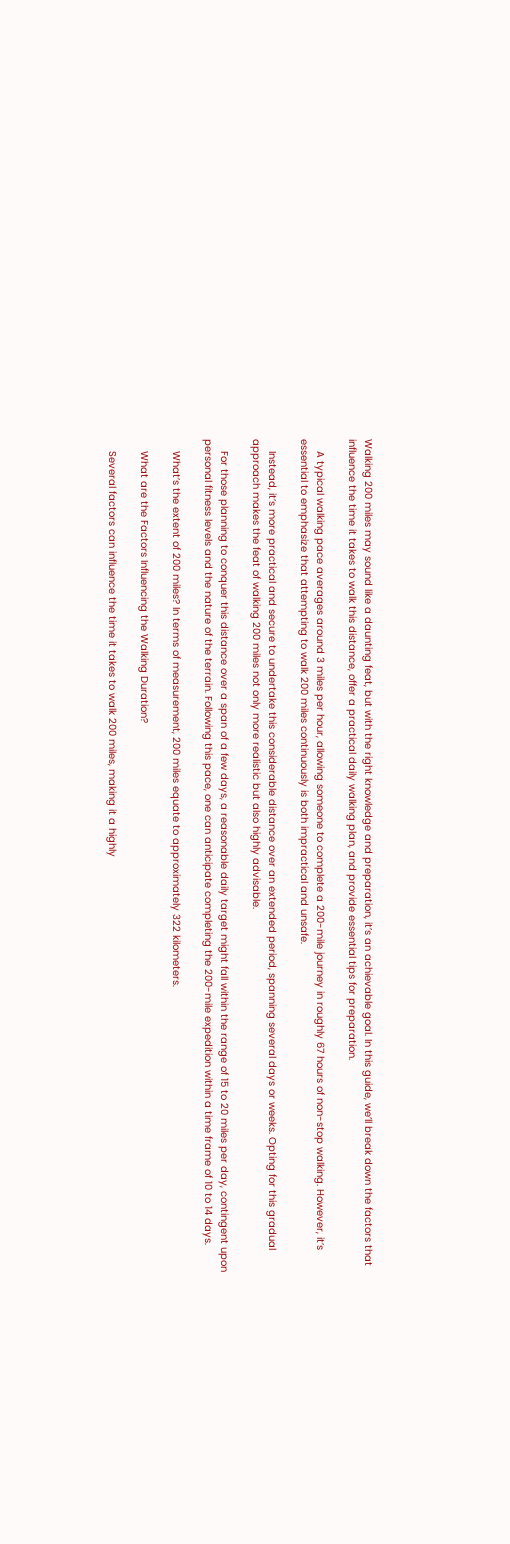Walking 200 miles may sound like a daunting feat, but with the right knowledge and preparation, it’s an achievable goal. In this guide, we’ll break down the factors that influence the time it takes to walk this distance, offer a practical daily walking plan, and provide essential tips for preparation.

    A typical walking pace averages around 3 miles per hour, allowing someone to complete a 200-mile journey in roughly 67 hours of non-stop walking. However, it’s essential to emphasize that attempting to walk 200 miles continuously is both impractical and unsafe.

    Instead, it’s more practical and secure to undertake this considerable distance over an extended period, spanning several days or weeks. Opting for this gradual approach makes the feat of walking 200 miles not only more realistic but also highly advisable.

    For those planning to conquer this distance over a span of a few days, a reasonable daily target might fall within the range of 15 to 20 miles per day, contingent upon personal fitness levels and the nature of the terrain. Following this pace, one can anticipate completing the 200-mile expedition within a time frame of 10 to 14 days.

    What’s the extent of 200 miles? In terms of measurement, 200 miles equate to approximately 322 kilometers.

    What are the Factors Influencing the Walking Duration?

    Several factors can influence the time it takes to walk 200 miles, making it a highly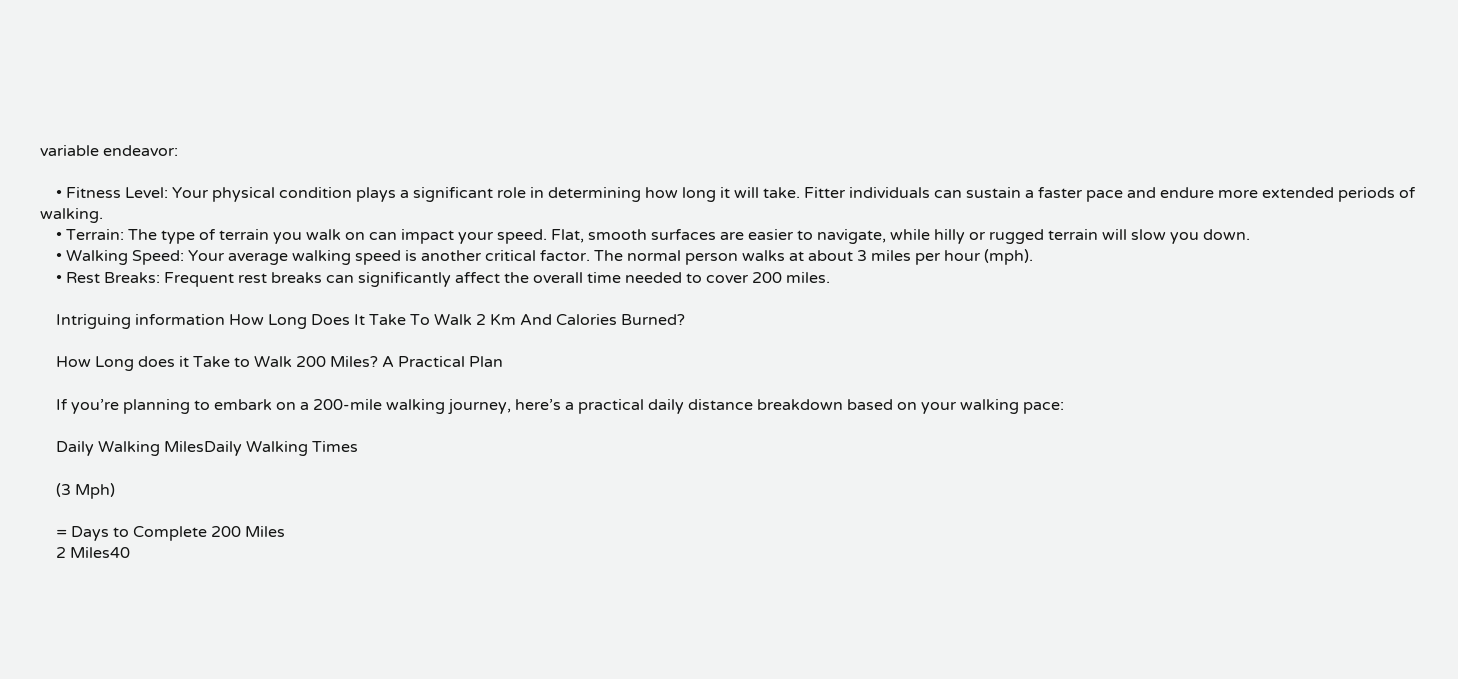variable endeavor:

    • Fitness Level: Your physical condition plays a significant role in determining how long it will take. Fitter individuals can sustain a faster pace and endure more extended periods of walking.
    • Terrain: The type of terrain you walk on can impact your speed. Flat, smooth surfaces are easier to navigate, while hilly or rugged terrain will slow you down.
    • Walking Speed: Your average walking speed is another critical factor. The normal person walks at about 3 miles per hour (mph).
    • Rest Breaks: Frequent rest breaks can significantly affect the overall time needed to cover 200 miles.

    Intriguing information How Long Does It Take To Walk 2 Km And Calories Burned?

    How Long does it Take to Walk 200 Miles? A Practical Plan

    If you’re planning to embark on a 200-mile walking journey, here’s a practical daily distance breakdown based on your walking pace:

    Daily Walking MilesDaily Walking Times

    (3 Mph)

    = Days to Complete 200 Miles
    2 Miles40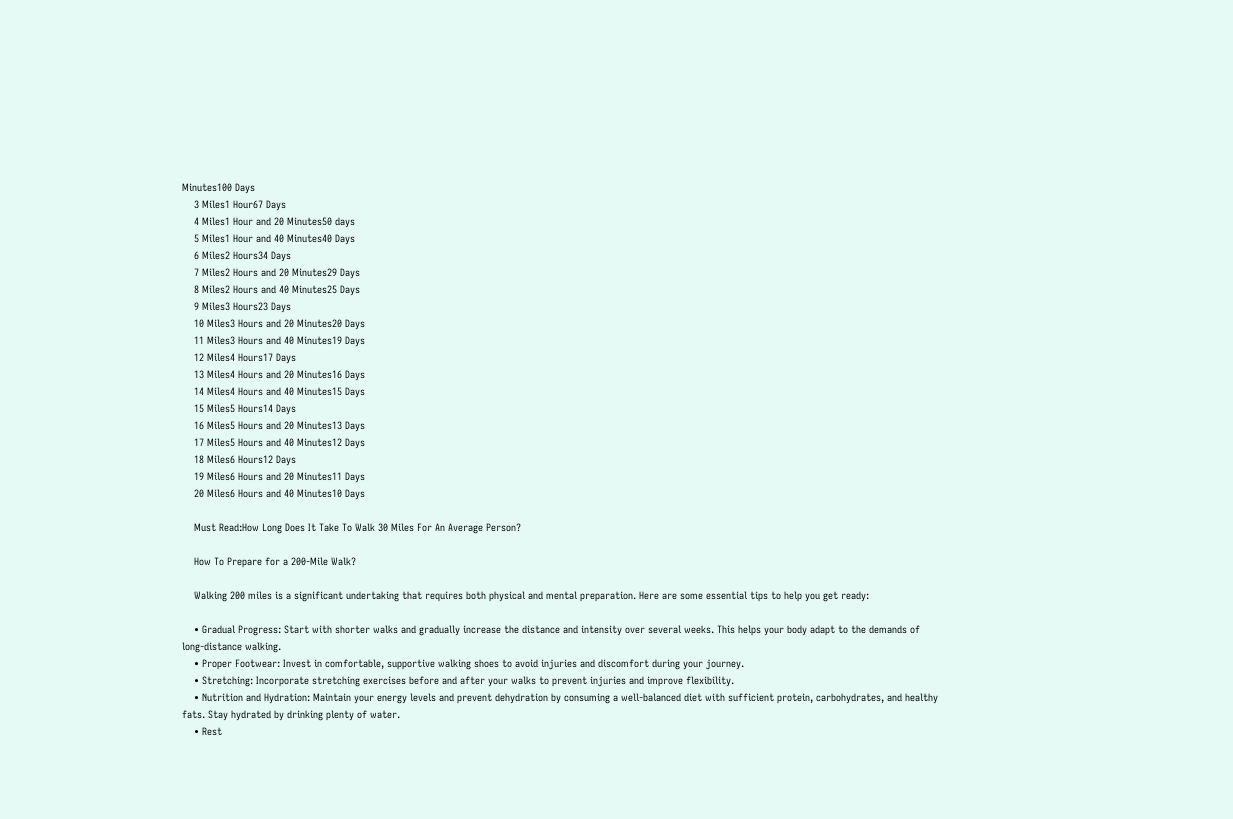Minutes100 Days
    3 Miles1 Hour67 Days
    4 Miles1 Hour and 20 Minutes50 days
    5 Miles1 Hour and 40 Minutes40 Days
    6 Miles2 Hours34 Days
    7 Miles2 Hours and 20 Minutes29 Days
    8 Miles2 Hours and 40 Minutes25 Days
    9 Miles3 Hours23 Days
    10 Miles3 Hours and 20 Minutes20 Days
    11 Miles3 Hours and 40 Minutes19 Days
    12 Miles4 Hours17 Days
    13 Miles4 Hours and 20 Minutes16 Days
    14 Miles4 Hours and 40 Minutes15 Days
    15 Miles5 Hours14 Days
    16 Miles5 Hours and 20 Minutes13 Days
    17 Miles5 Hours and 40 Minutes12 Days
    18 Miles6 Hours12 Days
    19 Miles6 Hours and 20 Minutes11 Days
    20 Miles6 Hours and 40 Minutes10 Days

    Must Read:How Long Does It Take To Walk 30 Miles For An Average Person?

    How To Prepare for a 200-Mile Walk?

    Walking 200 miles is a significant undertaking that requires both physical and mental preparation. Here are some essential tips to help you get ready:

    • Gradual Progress: Start with shorter walks and gradually increase the distance and intensity over several weeks. This helps your body adapt to the demands of long-distance walking.
    • Proper Footwear: Invest in comfortable, supportive walking shoes to avoid injuries and discomfort during your journey.
    • Stretching: Incorporate stretching exercises before and after your walks to prevent injuries and improve flexibility.
    • Nutrition and Hydration: Maintain your energy levels and prevent dehydration by consuming a well-balanced diet with sufficient protein, carbohydrates, and healthy fats. Stay hydrated by drinking plenty of water.
    • Rest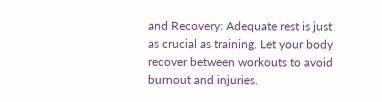and Recovery: Adequate rest is just as crucial as training. Let your body recover between workouts to avoid burnout and injuries.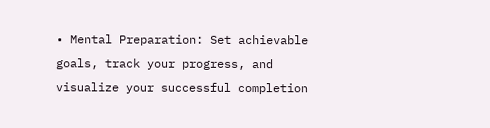• Mental Preparation: Set achievable goals, track your progress, and visualize your successful completion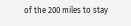of the 200 miles to stay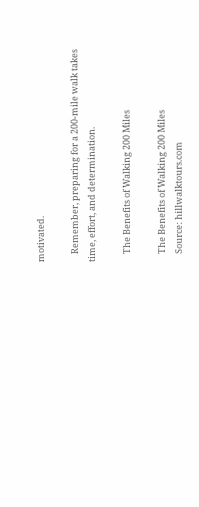motivated.

    Remember, preparing for a 200-mile walk takes time, effort, and determination.

    The Benefits of Walking 200 Miles

    The Benefits of Walking 200 Miles
    Source: hillwalktours.com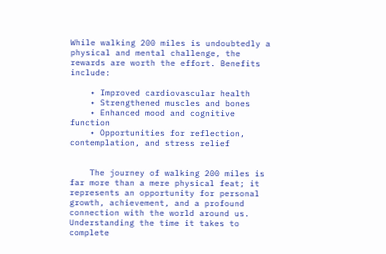While walking 200 miles is undoubtedly a physical and mental challenge, the rewards are worth the effort. Benefits include:

    • Improved cardiovascular health
    • Strengthened muscles and bones
    • Enhanced mood and cognitive function
    • Opportunities for reflection, contemplation, and stress relief


    The journey of walking 200 miles is far more than a mere physical feat; it represents an opportunity for personal growth, achievement, and a profound connection with the world around us. Understanding the time it takes to complete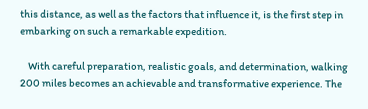this distance, as well as the factors that influence it, is the first step in embarking on such a remarkable expedition.

    With careful preparation, realistic goals, and determination, walking 200 miles becomes an achievable and transformative experience. The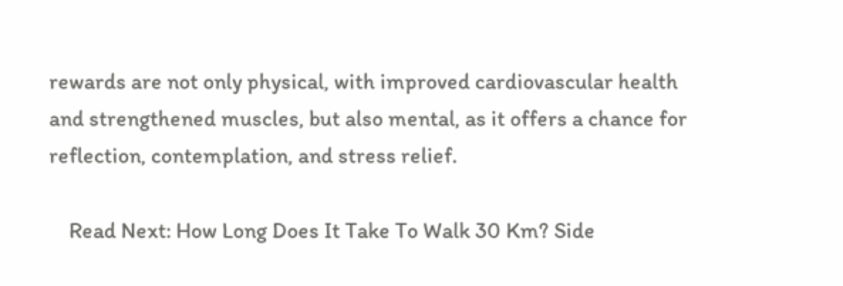rewards are not only physical, with improved cardiovascular health and strengthened muscles, but also mental, as it offers a chance for reflection, contemplation, and stress relief.

    Read Next: How Long Does It Take To Walk 30 Km? Side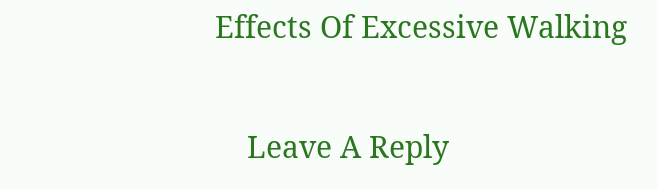Effects Of Excessive Walking


    Leave A Reply